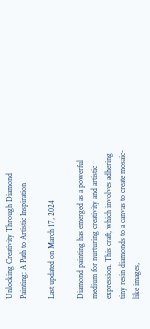Unlocking Creativity Through Diamond Painting: A Path to Artistic Inspiration

Last updated on March 17, 2024

Diamond painting has emerged as a powerful medium for nurturing creativity and artistic expression. This craft, which involves adhering tiny resin diamonds to a canvas to create mosaic-like images,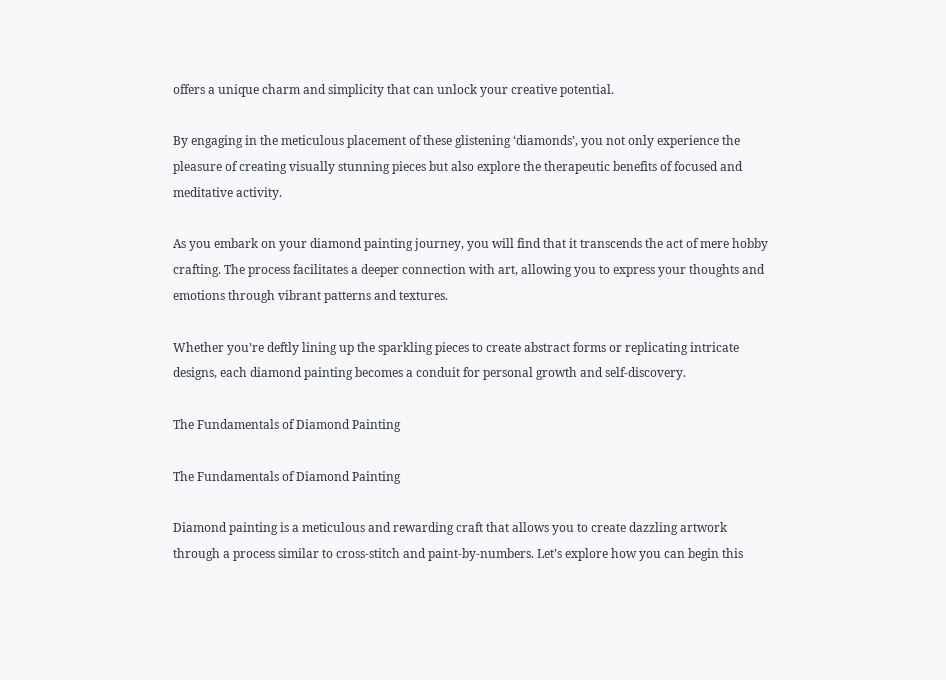offers a unique charm and simplicity that can unlock your creative potential.

By engaging in the meticulous placement of these glistening ‘diamonds’, you not only experience the pleasure of creating visually stunning pieces but also explore the therapeutic benefits of focused and meditative activity.

As you embark on your diamond painting journey, you will find that it transcends the act of mere hobby crafting. The process facilitates a deeper connection with art, allowing you to express your thoughts and emotions through vibrant patterns and textures.

Whether you’re deftly lining up the sparkling pieces to create abstract forms or replicating intricate designs, each diamond painting becomes a conduit for personal growth and self-discovery.

The Fundamentals of Diamond Painting

The Fundamentals of Diamond Painting

Diamond painting is a meticulous and rewarding craft that allows you to create dazzling artwork through a process similar to cross-stitch and paint-by-numbers. Let’s explore how you can begin this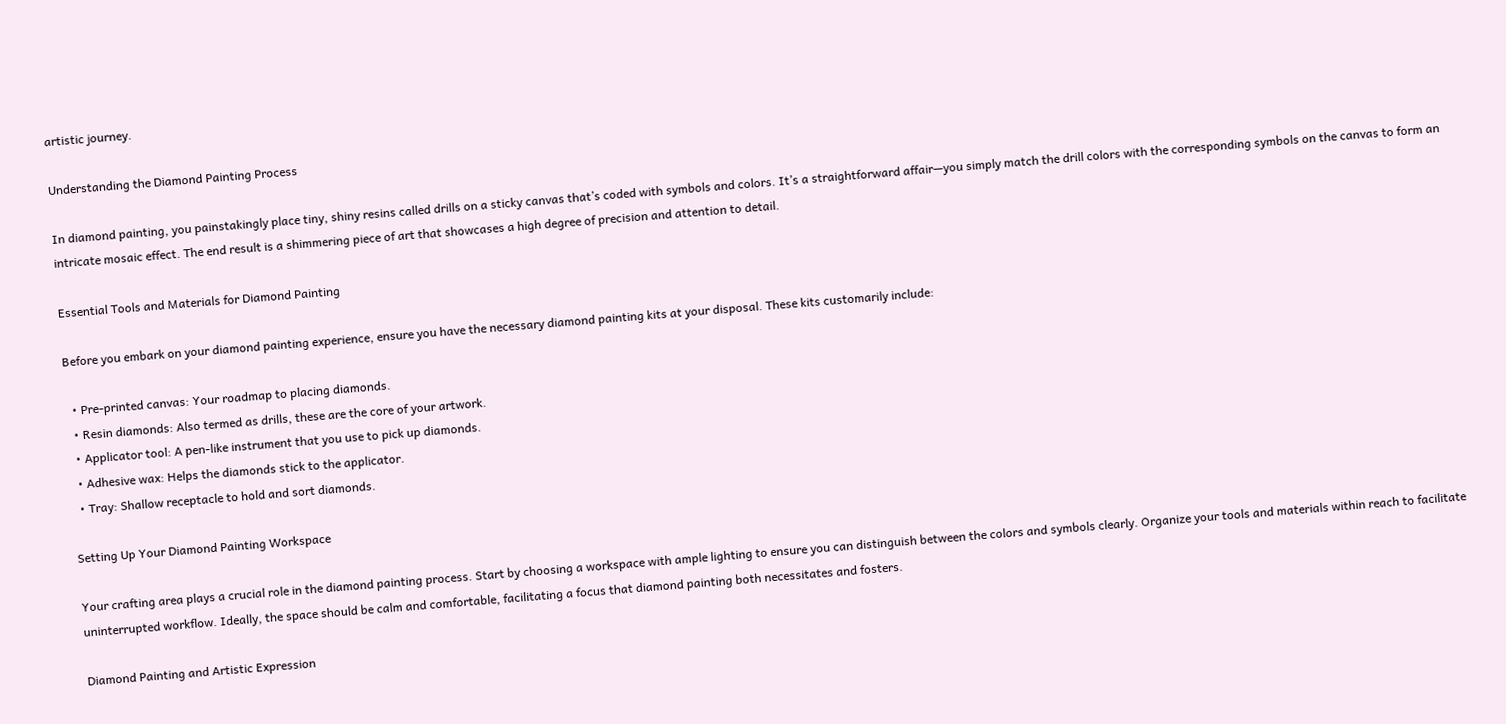artistic journey.

Understanding the Diamond Painting Process

In diamond painting, you painstakingly place tiny, shiny resins called drills on a sticky canvas that’s coded with symbols and colors. It’s a straightforward affair—you simply match the drill colors with the corresponding symbols on the canvas to form an intricate mosaic effect. The end result is a shimmering piece of art that showcases a high degree of precision and attention to detail.

Essential Tools and Materials for Diamond Painting

Before you embark on your diamond painting experience, ensure you have the necessary diamond painting kits at your disposal. These kits customarily include:

  • Pre-printed canvas: Your roadmap to placing diamonds.
  • Resin diamonds: Also termed as drills, these are the core of your artwork.
  • Applicator tool: A pen-like instrument that you use to pick up diamonds.
  • Adhesive wax: Helps the diamonds stick to the applicator.
  • Tray: Shallow receptacle to hold and sort diamonds.

Setting Up Your Diamond Painting Workspace

Your crafting area plays a crucial role in the diamond painting process. Start by choosing a workspace with ample lighting to ensure you can distinguish between the colors and symbols clearly. Organize your tools and materials within reach to facilitate uninterrupted workflow. Ideally, the space should be calm and comfortable, facilitating a focus that diamond painting both necessitates and fosters.

Diamond Painting and Artistic Expression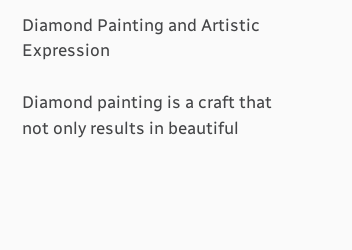Diamond Painting and Artistic Expression

Diamond painting is a craft that not only results in beautiful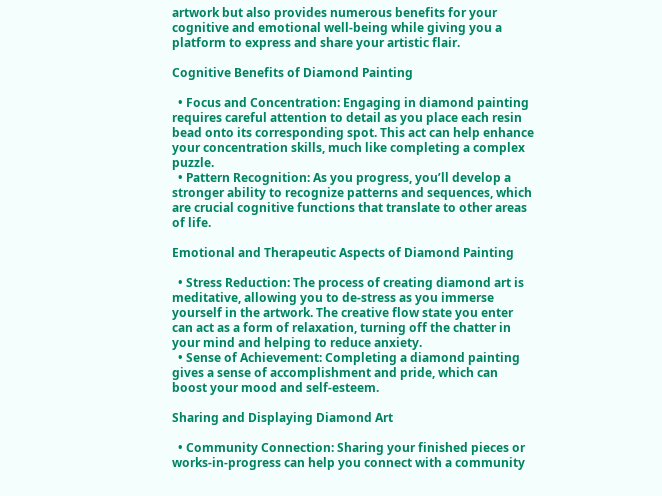artwork but also provides numerous benefits for your cognitive and emotional well-being while giving you a platform to express and share your artistic flair.

Cognitive Benefits of Diamond Painting

  • Focus and Concentration: Engaging in diamond painting requires careful attention to detail as you place each resin bead onto its corresponding spot. This act can help enhance your concentration skills, much like completing a complex puzzle.
  • Pattern Recognition: As you progress, you’ll develop a stronger ability to recognize patterns and sequences, which are crucial cognitive functions that translate to other areas of life.

Emotional and Therapeutic Aspects of Diamond Painting

  • Stress Reduction: The process of creating diamond art is meditative, allowing you to de-stress as you immerse yourself in the artwork. The creative flow state you enter can act as a form of relaxation, turning off the chatter in your mind and helping to reduce anxiety.
  • Sense of Achievement: Completing a diamond painting gives a sense of accomplishment and pride, which can boost your mood and self-esteem.

Sharing and Displaying Diamond Art

  • Community Connection: Sharing your finished pieces or works-in-progress can help you connect with a community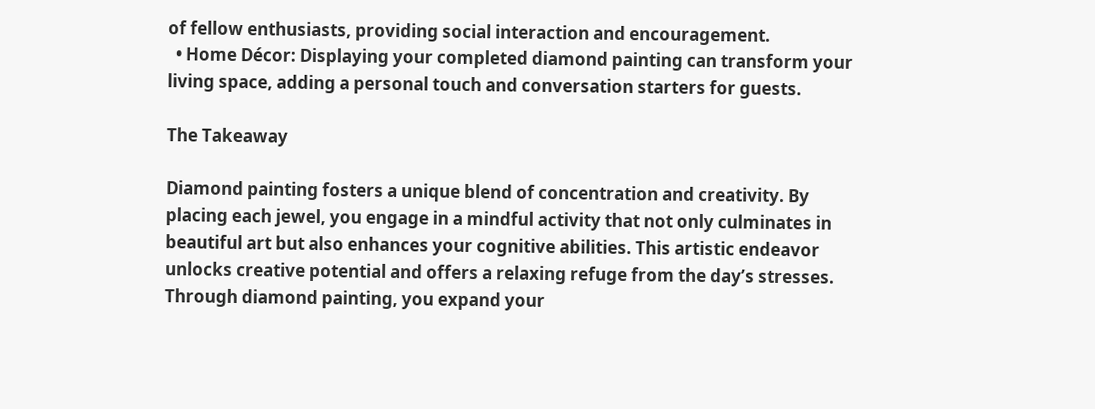of fellow enthusiasts, providing social interaction and encouragement.
  • Home Décor: Displaying your completed diamond painting can transform your living space, adding a personal touch and conversation starters for guests.

The Takeaway

Diamond painting fosters a unique blend of concentration and creativity. By placing each jewel, you engage in a mindful activity that not only culminates in beautiful art but also enhances your cognitive abilities. This artistic endeavor unlocks creative potential and offers a relaxing refuge from the day’s stresses. Through diamond painting, you expand your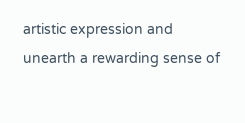artistic expression and unearth a rewarding sense of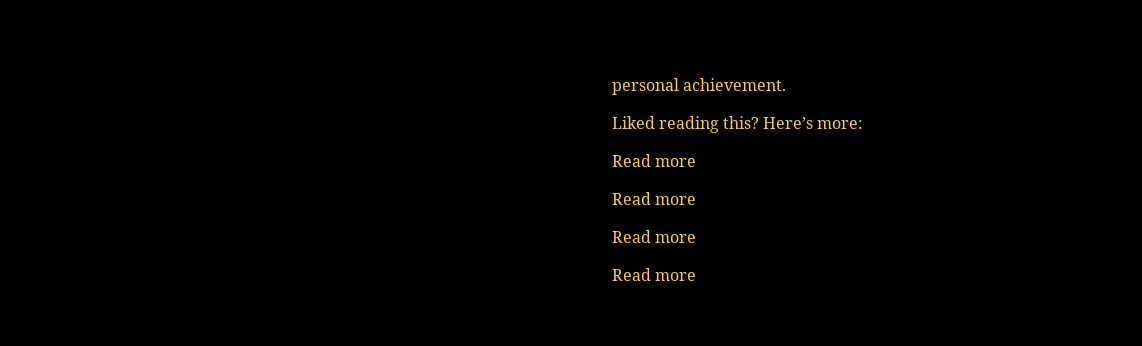personal achievement.

Liked reading this? Here’s more:

Read more

Read more

Read more

Read more